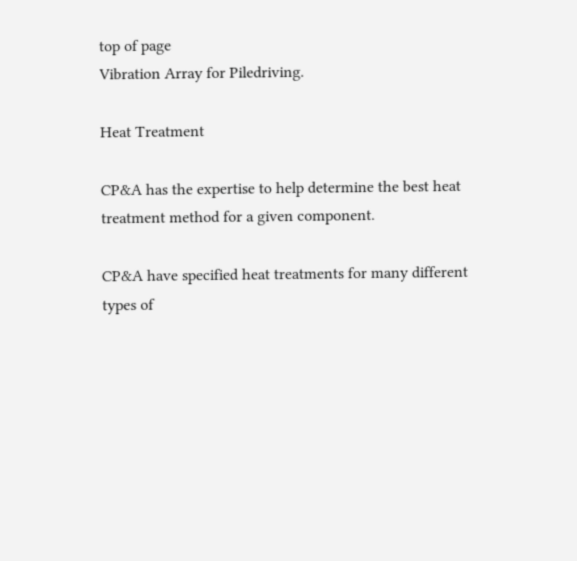top of page
Vibration Array for Piledriving.

Heat Treatment

CP&A has the expertise to help determine the best heat treatment method for a given component.

CP&A have specified heat treatments for many different types of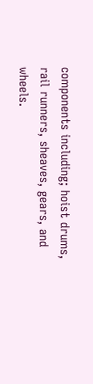components including; hoist drums, rail runners, sheaves, gears, and wheels.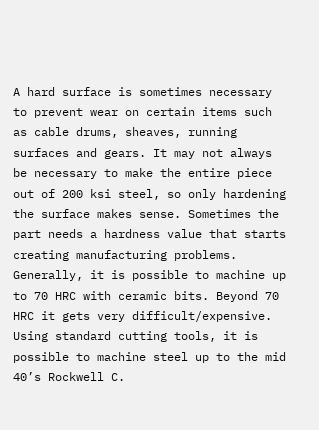A hard surface is sometimes necessary to prevent wear on certain items such as cable drums, sheaves, running surfaces and gears. It may not always be necessary to make the entire piece out of 200 ksi steel, so only hardening the surface makes sense. Sometimes the part needs a hardness value that starts creating manufacturing problems. Generally, it is possible to machine up to 70 HRC with ceramic bits. Beyond 70 HRC it gets very difficult/expensive. Using standard cutting tools, it is possible to machine steel up to the mid 40’s Rockwell C.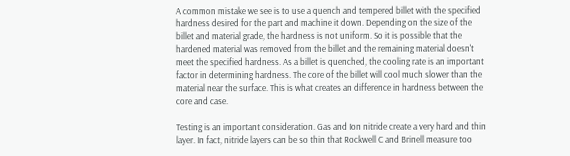A common mistake we see is to use a quench and tempered billet with the specified hardness desired for the part and machine it down. Depending on the size of the billet and material grade, the hardness is not uniform. So it is possible that the hardened material was removed from the billet and the remaining material doesn't meet the specified hardness. As a billet is quenched, the cooling rate is an important factor in determining hardness. The core of the billet will cool much slower than the material near the surface. This is what creates an difference in hardness between the core and case.

Testing is an important consideration. Gas and Ion nitride create a very hard and thin layer. In fact, nitride layers can be so thin that Rockwell C and Brinell measure too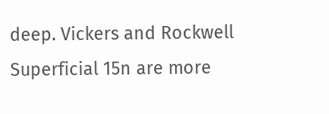deep. Vickers and Rockwell Superficial 15n are more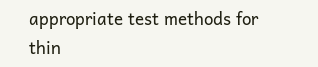appropriate test methods for thin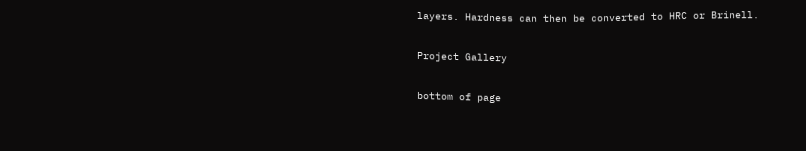layers. Hardness can then be converted to HRC or Brinell.

Project Gallery

bottom of page